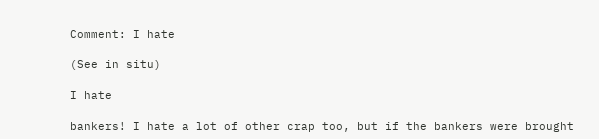Comment: I hate

(See in situ)

I hate

bankers! I hate a lot of other crap too, but if the bankers were brought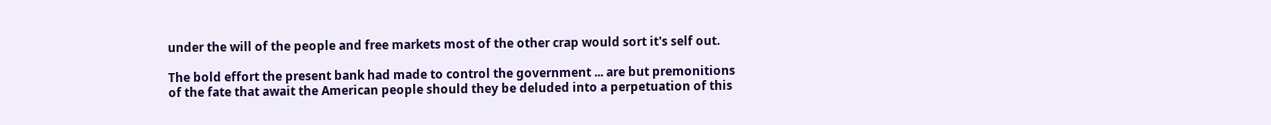under the will of the people and free markets most of the other crap would sort it's self out.

The bold effort the present bank had made to control the government ... are but premonitions of the fate that await the American people should they be deluded into a perpetuation of this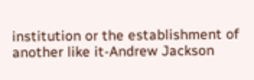institution or the establishment of another like it-Andrew Jackson